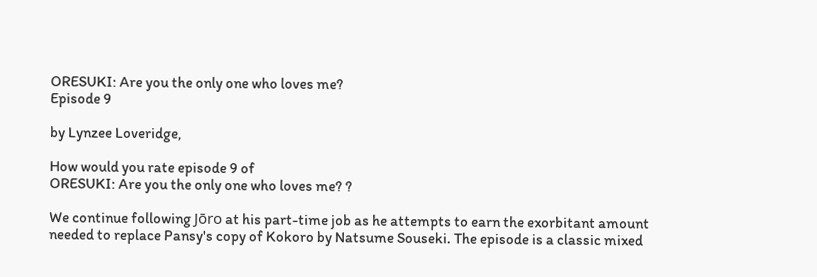ORESUKI: Are you the only one who loves me?
Episode 9

by Lynzee Loveridge,

How would you rate episode 9 of
ORESUKI: Are you the only one who loves me? ?

We continue following Jōro at his part-time job as he attempts to earn the exorbitant amount needed to replace Pansy's copy of Kokoro by Natsume Souseki. The episode is a classic mixed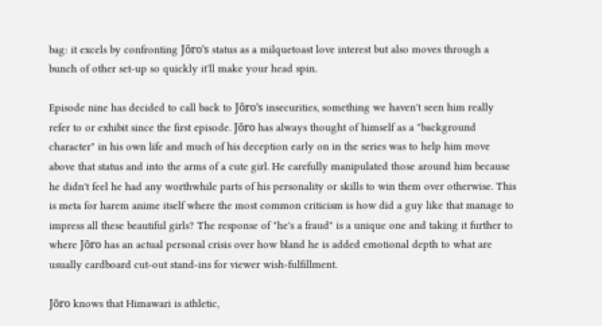bag: it excels by confronting Jōro's status as a milquetoast love interest but also moves through a bunch of other set-up so quickly it'll make your head spin.

Episode nine has decided to call back to Jōro's insecurities, something we haven't seen him really refer to or exhibit since the first episode. Jōro has always thought of himself as a "background character" in his own life and much of his deception early on in the series was to help him move above that status and into the arms of a cute girl. He carefully manipulated those around him because he didn't feel he had any worthwhile parts of his personality or skills to win them over otherwise. This is meta for harem anime itself where the most common criticism is how did a guy like that manage to impress all these beautiful girls? The response of "he's a fraud" is a unique one and taking it further to where Jōro has an actual personal crisis over how bland he is added emotional depth to what are usually cardboard cut-out stand-ins for viewer wish-fulfillment.

Jōro knows that Himawari is athletic,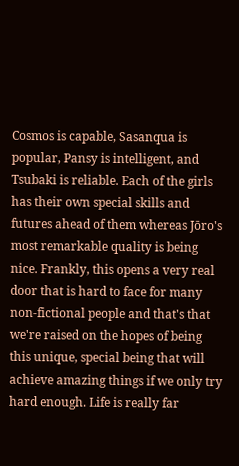Cosmos is capable, Sasanqua is popular, Pansy is intelligent, and Tsubaki is reliable. Each of the girls has their own special skills and futures ahead of them whereas Jōro's most remarkable quality is being nice. Frankly, this opens a very real door that is hard to face for many non-fictional people and that's that we're raised on the hopes of being this unique, special being that will achieve amazing things if we only try hard enough. Life is really far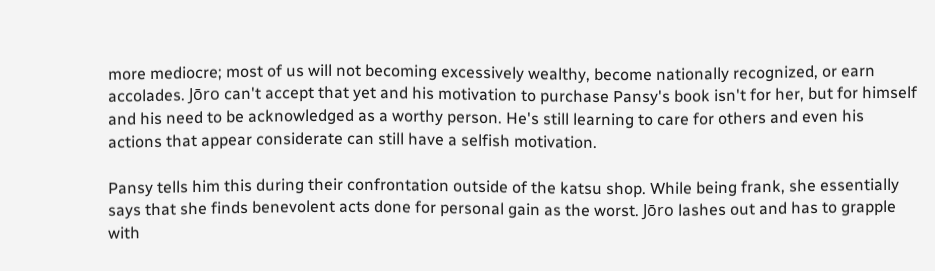more mediocre; most of us will not becoming excessively wealthy, become nationally recognized, or earn accolades. Jōro can't accept that yet and his motivation to purchase Pansy's book isn't for her, but for himself and his need to be acknowledged as a worthy person. He's still learning to care for others and even his actions that appear considerate can still have a selfish motivation.

Pansy tells him this during their confrontation outside of the katsu shop. While being frank, she essentially says that she finds benevolent acts done for personal gain as the worst. Jōro lashes out and has to grapple with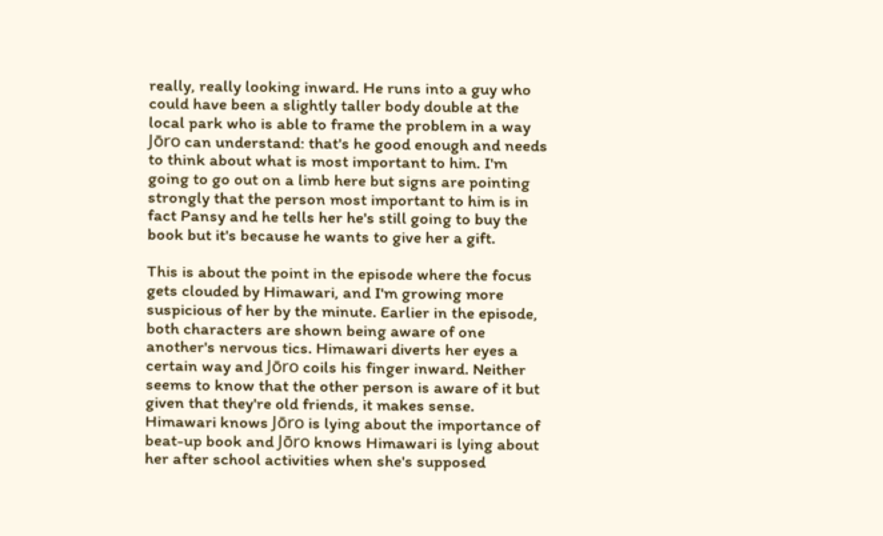really, really looking inward. He runs into a guy who could have been a slightly taller body double at the local park who is able to frame the problem in a way Jōro can understand: that's he good enough and needs to think about what is most important to him. I'm going to go out on a limb here but signs are pointing strongly that the person most important to him is in fact Pansy and he tells her he's still going to buy the book but it's because he wants to give her a gift.

This is about the point in the episode where the focus gets clouded by Himawari, and I'm growing more suspicious of her by the minute. Earlier in the episode, both characters are shown being aware of one another's nervous tics. Himawari diverts her eyes a certain way and Jōro coils his finger inward. Neither seems to know that the other person is aware of it but given that they're old friends, it makes sense. Himawari knows Jōro is lying about the importance of beat-up book and Jōro knows Himawari is lying about her after school activities when she's supposed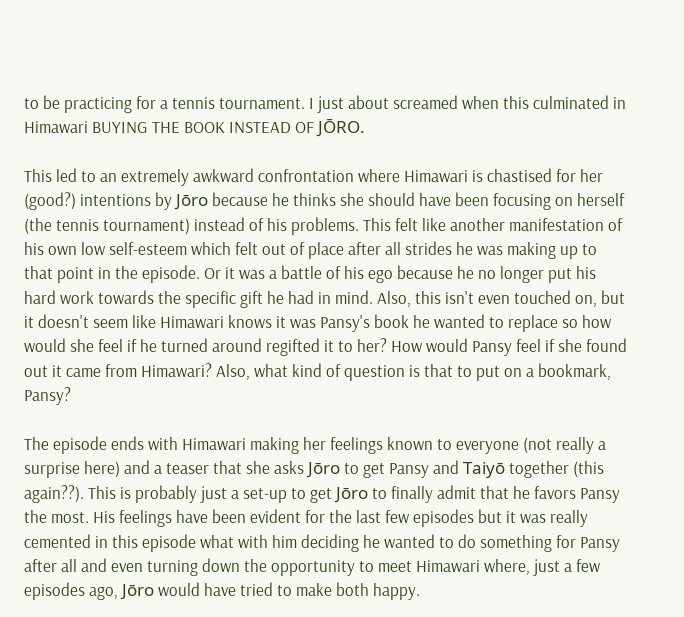to be practicing for a tennis tournament. I just about screamed when this culminated in Himawari BUYING THE BOOK INSTEAD OF JŌRO.

This led to an extremely awkward confrontation where Himawari is chastised for her (good?) intentions by Jōro because he thinks she should have been focusing on herself (the tennis tournament) instead of his problems. This felt like another manifestation of his own low self-esteem which felt out of place after all strides he was making up to that point in the episode. Or it was a battle of his ego because he no longer put his hard work towards the specific gift he had in mind. Also, this isn't even touched on, but it doesn't seem like Himawari knows it was Pansy's book he wanted to replace so how would she feel if he turned around regifted it to her? How would Pansy feel if she found out it came from Himawari? Also, what kind of question is that to put on a bookmark, Pansy?

The episode ends with Himawari making her feelings known to everyone (not really a surprise here) and a teaser that she asks Jōro to get Pansy and Taiyō together (this again??). This is probably just a set-up to get Jōro to finally admit that he favors Pansy the most. His feelings have been evident for the last few episodes but it was really cemented in this episode what with him deciding he wanted to do something for Pansy after all and even turning down the opportunity to meet Himawari where, just a few episodes ago, Jōro would have tried to make both happy.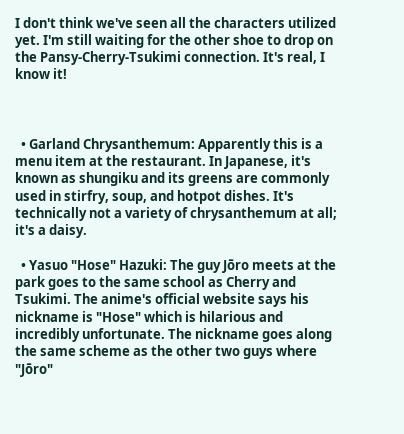I don't think we've seen all the characters utilized yet. I'm still waiting for the other shoe to drop on the Pansy-Cherry-Tsukimi connection. It's real, I know it!



  • Garland Chrysanthemum: Apparently this is a menu item at the restaurant. In Japanese, it's known as shungiku and its greens are commonly used in stirfry, soup, and hotpot dishes. It's technically not a variety of chrysanthemum at all; it's a daisy.

  • Yasuo "Hose" Hazuki: The guy Jōro meets at the park goes to the same school as Cherry and Tsukimi. The anime's official website says his nickname is "Hose" which is hilarious and incredibly unfortunate. The nickname goes along the same scheme as the other two guys where "Jōro"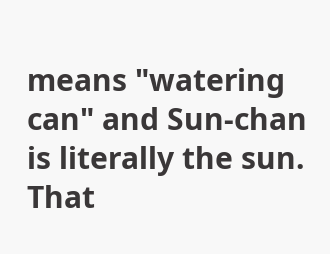means "watering can" and Sun-chan is literally the sun. That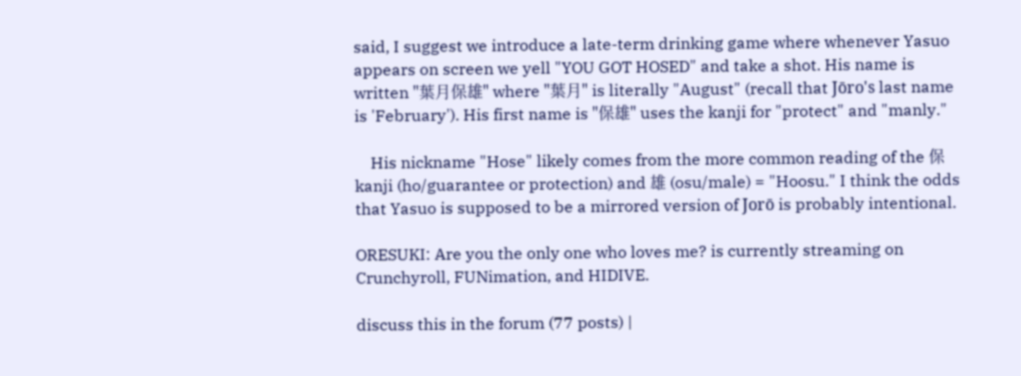said, I suggest we introduce a late-term drinking game where whenever Yasuo appears on screen we yell "YOU GOT HOSED" and take a shot. His name is written "葉月保雄" where "葉月" is literally "August" (recall that Jōro's last name is 'February'). His first name is "保雄" uses the kanji for "protect" and "manly."

    His nickname "Hose" likely comes from the more common reading of the 保 kanji (ho/guarantee or protection) and 雄 (osu/male) = "Hoosu." I think the odds that Yasuo is supposed to be a mirrored version of Jorō is probably intentional.

ORESUKI: Are you the only one who loves me? is currently streaming on Crunchyroll, FUNimation, and HIDIVE.

discuss this in the forum (77 posts) |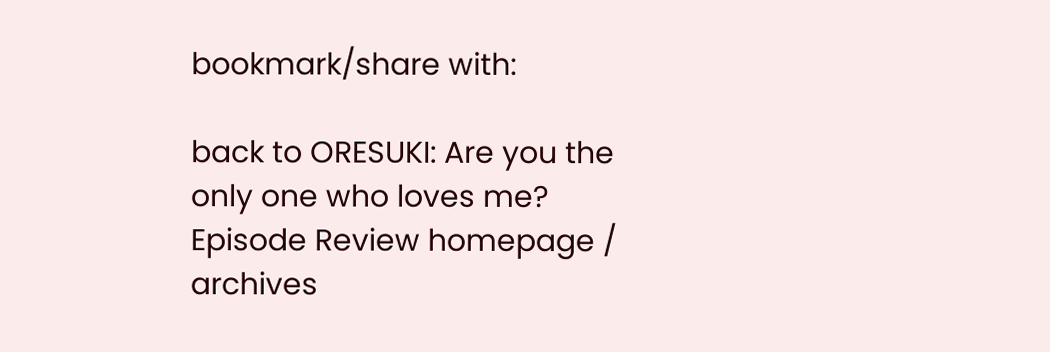bookmark/share with:

back to ORESUKI: Are you the only one who loves me?
Episode Review homepage / archives